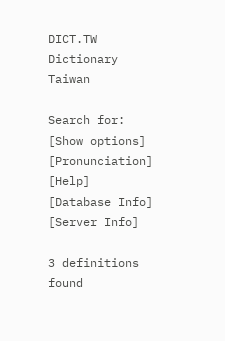DICT.TW Dictionary Taiwan

Search for:
[Show options]
[Pronunciation] [Help] [Database Info] [Server Info]

3 definitions found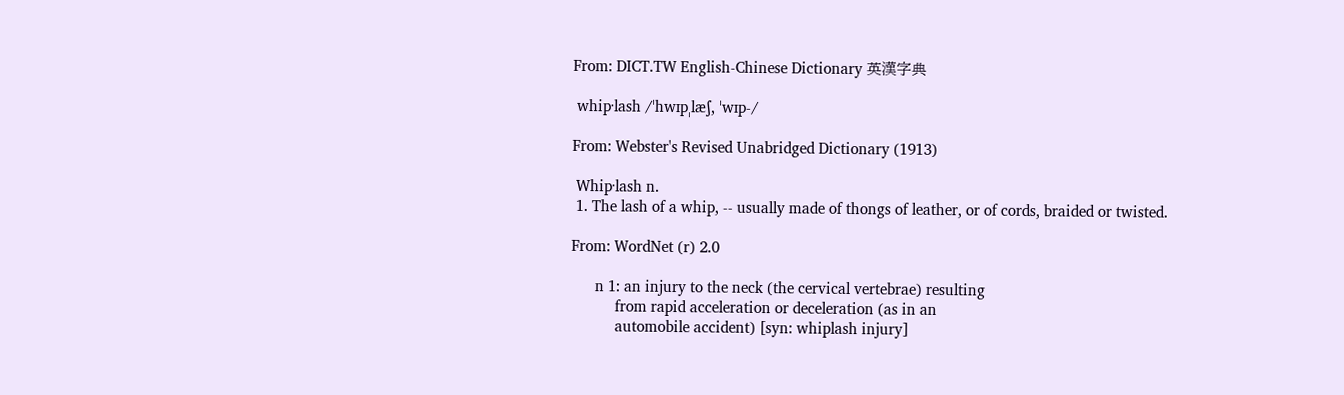From: DICT.TW English-Chinese Dictionary 英漢字典

 whip·lash /ˈhwɪpˌlæʃ, ˈwɪp-/

From: Webster's Revised Unabridged Dictionary (1913)

 Whip·lash n.
 1. The lash of a whip, -- usually made of thongs of leather, or of cords, braided or twisted.

From: WordNet (r) 2.0

      n 1: an injury to the neck (the cervical vertebrae) resulting
           from rapid acceleration or deceleration (as in an
           automobile accident) [syn: whiplash injury]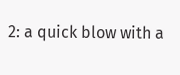2: a quick blow with a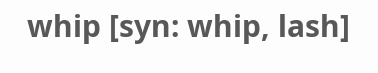whip [syn: whip, lash]